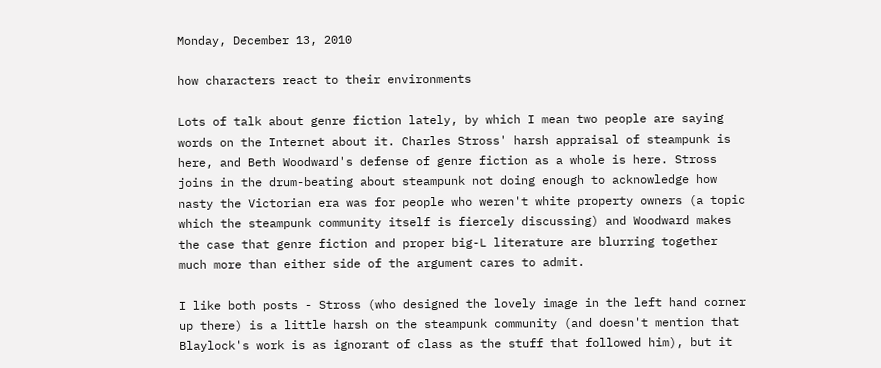Monday, December 13, 2010

how characters react to their environments

Lots of talk about genre fiction lately, by which I mean two people are saying words on the Internet about it. Charles Stross' harsh appraisal of steampunk is here, and Beth Woodward's defense of genre fiction as a whole is here. Stross joins in the drum-beating about steampunk not doing enough to acknowledge how nasty the Victorian era was for people who weren't white property owners (a topic which the steampunk community itself is fiercely discussing) and Woodward makes the case that genre fiction and proper big-L literature are blurring together much more than either side of the argument cares to admit.

I like both posts - Stross (who designed the lovely image in the left hand corner up there) is a little harsh on the steampunk community (and doesn't mention that Blaylock's work is as ignorant of class as the stuff that followed him), but it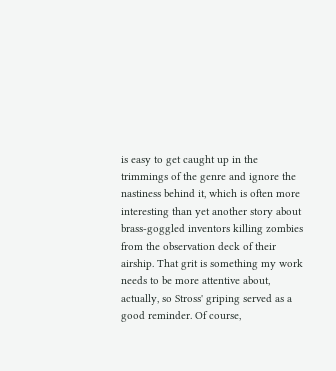is easy to get caught up in the trimmings of the genre and ignore the nastiness behind it, which is often more interesting than yet another story about brass-goggled inventors killing zombies from the observation deck of their airship. That grit is something my work needs to be more attentive about, actually, so Stross' griping served as a good reminder. Of course,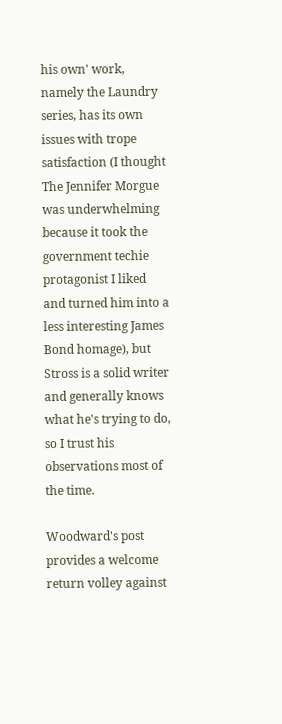his own' work, namely the Laundry series, has its own issues with trope satisfaction (I thought The Jennifer Morgue was underwhelming because it took the government techie protagonist I liked and turned him into a less interesting James Bond homage), but Stross is a solid writer and generally knows what he's trying to do, so I trust his observations most of the time.

Woodward's post provides a welcome return volley against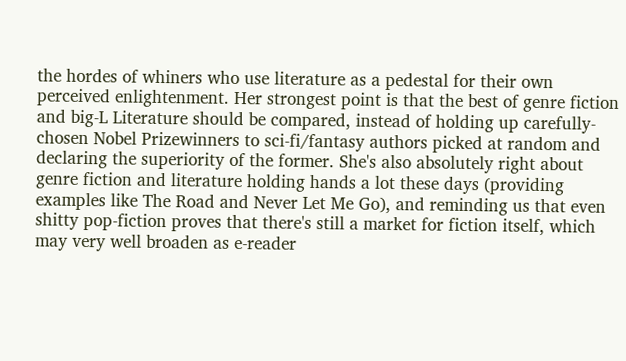the hordes of whiners who use literature as a pedestal for their own perceived enlightenment. Her strongest point is that the best of genre fiction and big-L Literature should be compared, instead of holding up carefully-chosen Nobel Prizewinners to sci-fi/fantasy authors picked at random and declaring the superiority of the former. She's also absolutely right about genre fiction and literature holding hands a lot these days (providing examples like The Road and Never Let Me Go), and reminding us that even shitty pop-fiction proves that there's still a market for fiction itself, which may very well broaden as e-reader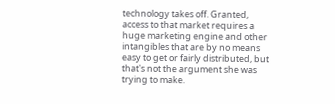technology takes off. Granted, access to that market requires a huge marketing engine and other intangibles that are by no means easy to get or fairly distributed, but that's not the argument she was trying to make.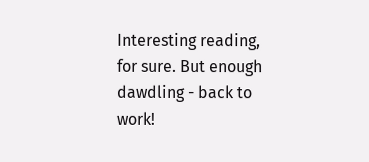Interesting reading, for sure. But enough dawdling - back to work!